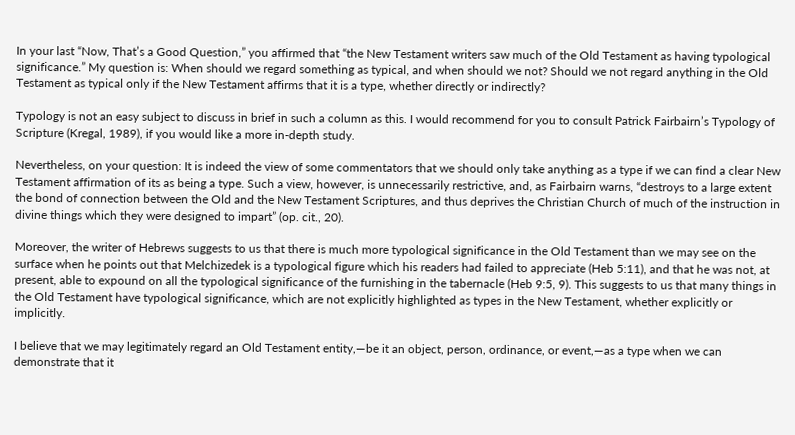In your last “Now, That’s a Good Question,” you affirmed that “the New Testament writers saw much of the Old Testament as having typological significance.” My question is: When should we regard something as typical, and when should we not? Should we not regard anything in the Old Testament as typical only if the New Testament affirms that it is a type, whether directly or indirectly?

Typology is not an easy subject to discuss in brief in such a column as this. I would recommend for you to consult Patrick Fairbairn’s Typology of Scripture (Kregal, 1989), if you would like a more in-depth study.

Nevertheless, on your question: It is indeed the view of some commentators that we should only take anything as a type if we can find a clear New Testament affirmation of its as being a type. Such a view, however, is unnecessarily restrictive, and, as Fairbairn warns, “destroys to a large extent the bond of connection between the Old and the New Testament Scriptures, and thus deprives the Christian Church of much of the instruction in divine things which they were designed to impart” (op. cit., 20).

Moreover, the writer of Hebrews suggests to us that there is much more typological significance in the Old Testament than we may see on the surface when he points out that Melchizedek is a typological figure which his readers had failed to appreciate (Heb 5:11), and that he was not, at present, able to expound on all the typological significance of the furnishing in the tabernacle (Heb 9:5, 9). This suggests to us that many things in the Old Testament have typological significance, which are not explicitly highlighted as types in the New Testament, whether explicitly or implicitly.

I believe that we may legitimately regard an Old Testament entity,—be it an object, person, ordinance, or event,—as a type when we can demonstrate that it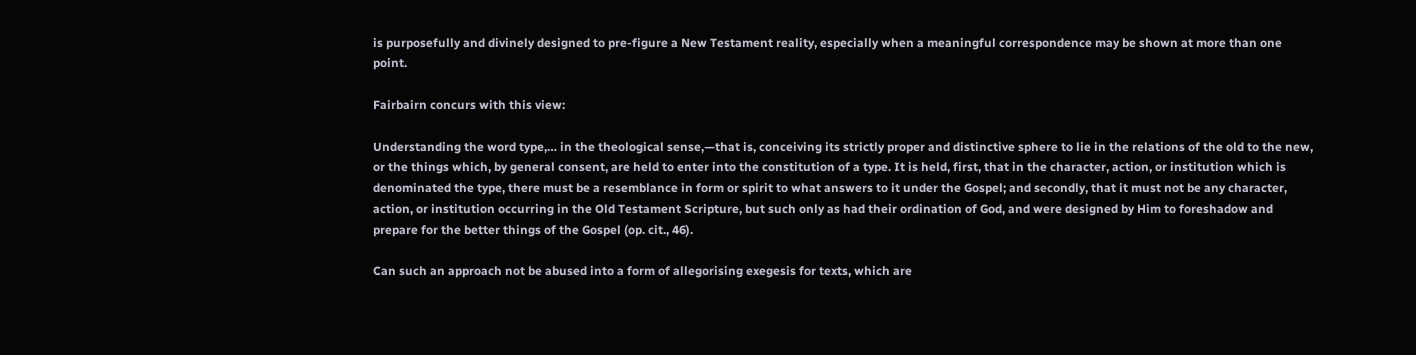is purposefully and divinely designed to pre-figure a New Testament reality, especially when a meaningful correspondence may be shown at more than one point.

Fairbairn concurs with this view:

Understanding the word type,… in the theological sense,—that is, conceiving its strictly proper and distinctive sphere to lie in the relations of the old to the new, or the things which, by general consent, are held to enter into the constitution of a type. It is held, first, that in the character, action, or institution which is denominated the type, there must be a resemblance in form or spirit to what answers to it under the Gospel; and secondly, that it must not be any character, action, or institution occurring in the Old Testament Scripture, but such only as had their ordination of God, and were designed by Him to foreshadow and prepare for the better things of the Gospel (op. cit., 46).

Can such an approach not be abused into a form of allegorising exegesis for texts, which are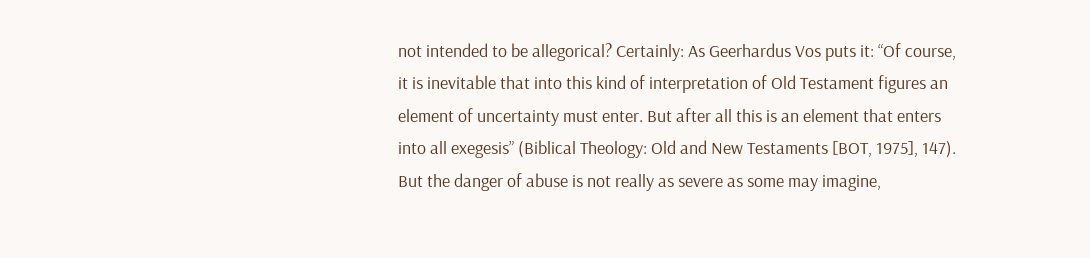not intended to be allegorical? Certainly: As Geerhardus Vos puts it: “Of course, it is inevitable that into this kind of interpretation of Old Testament figures an element of uncertainty must enter. But after all this is an element that enters into all exegesis” (Biblical Theology: Old and New Testaments [BOT, 1975], 147). But the danger of abuse is not really as severe as some may imagine,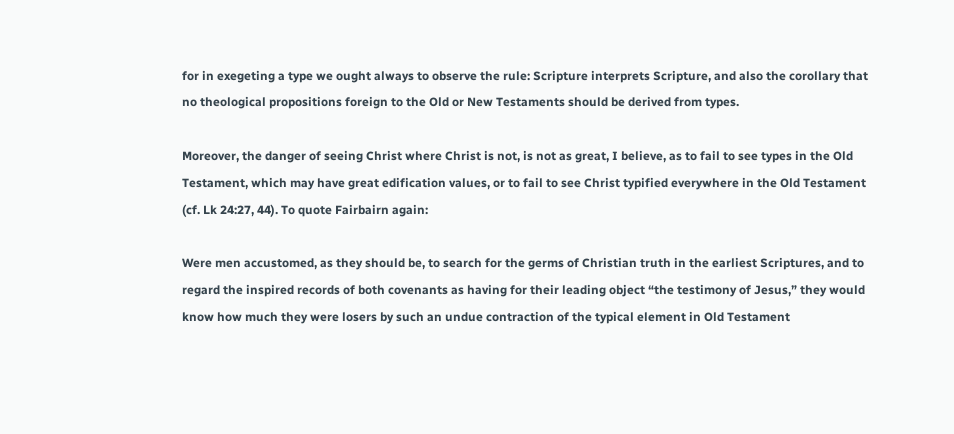for in exegeting a type we ought always to observe the rule: Scripture interprets Scripture, and also the corollary that no theological propositions foreign to the Old or New Testaments should be derived from types.

Moreover, the danger of seeing Christ where Christ is not, is not as great, I believe, as to fail to see types in the Old Testament, which may have great edification values, or to fail to see Christ typified everywhere in the Old Testament (cf. Lk 24:27, 44). To quote Fairbairn again:

Were men accustomed, as they should be, to search for the germs of Christian truth in the earliest Scriptures, and to regard the inspired records of both covenants as having for their leading object “the testimony of Jesus,” they would know how much they were losers by such an undue contraction of the typical element in Old Testament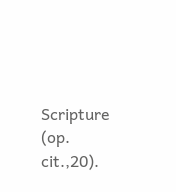Scripture (op. cit.,20).